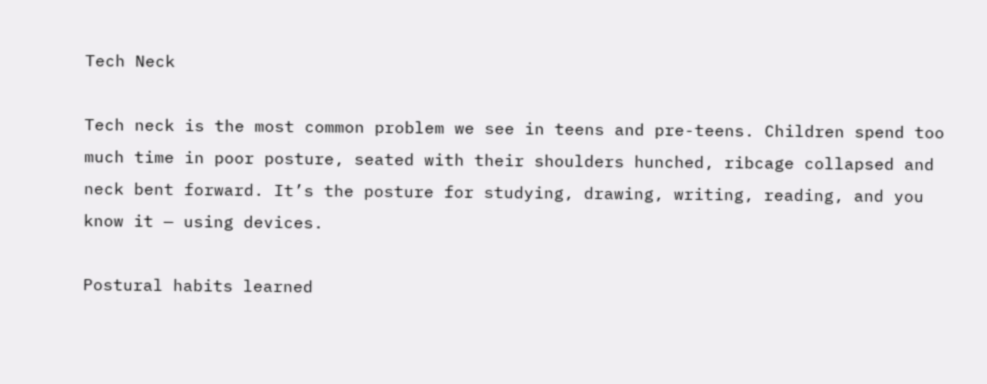Tech Neck

Tech neck is the most common problem we see in teens and pre-teens. Children spend too much time in poor posture, seated with their shoulders hunched, ribcage collapsed and neck bent forward. It’s the posture for studying, drawing, writing, reading, and you know it — using devices.

Postural habits learned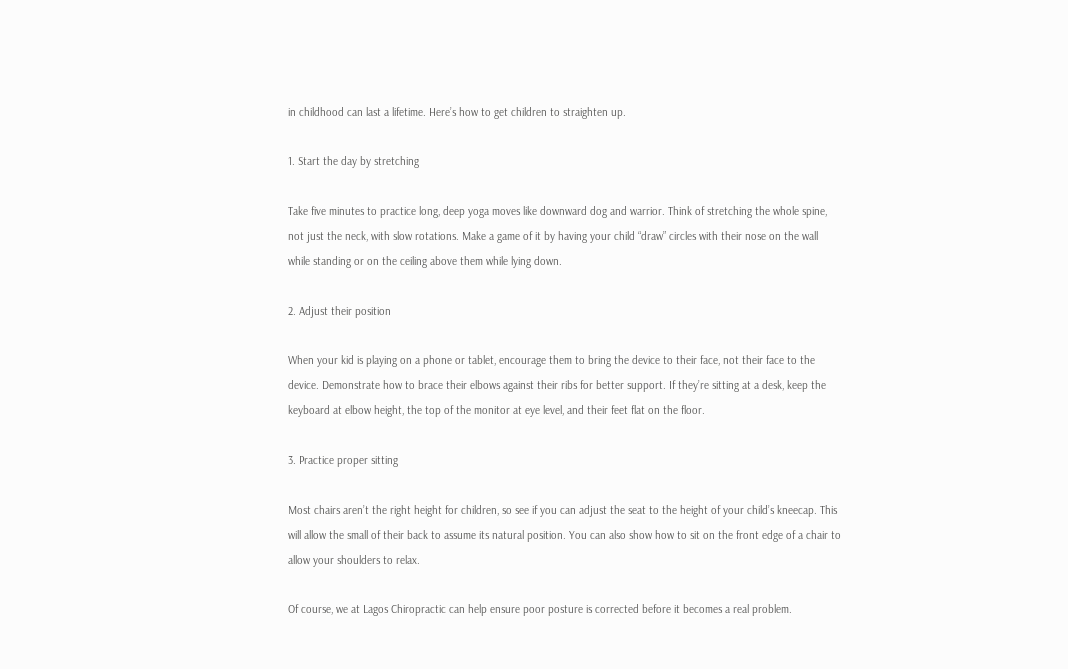in childhood can last a lifetime. Here’s how to get children to straighten up.

1. Start the day by stretching

Take five minutes to practice long, deep yoga moves like downward dog and warrior. Think of stretching the whole spine, not just the neck, with slow rotations. Make a game of it by having your child “draw” circles with their nose on the wall while standing or on the ceiling above them while lying down.

2. Adjust their position

When your kid is playing on a phone or tablet, encourage them to bring the device to their face, not their face to the device. Demonstrate how to brace their elbows against their ribs for better support. If they’re sitting at a desk, keep the keyboard at elbow height, the top of the monitor at eye level, and their feet flat on the floor.

3. Practice proper sitting

Most chairs aren’t the right height for children, so see if you can adjust the seat to the height of your child’s kneecap. This will allow the small of their back to assume its natural position. You can also show how to sit on the front edge of a chair to allow your shoulders to relax.

Of course, we at Lagos Chiropractic can help ensure poor posture is corrected before it becomes a real problem.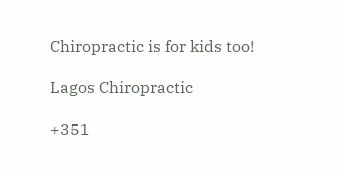Chiropractic is for kids too!

Lagos Chiropractic

+351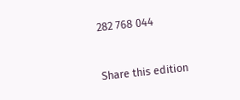282 768 044


Share this edition